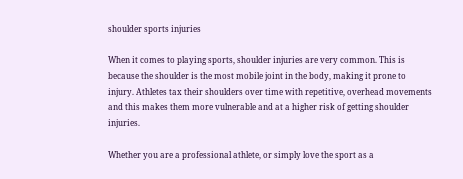shoulder sports injuries

When it comes to playing sports, shoulder injuries are very common. This is because the shoulder is the most mobile joint in the body, making it prone to injury. Athletes tax their shoulders over time with repetitive, overhead movements and this makes them more vulnerable and at a higher risk of getting shoulder injuries.

Whether you are a professional athlete, or simply love the sport as a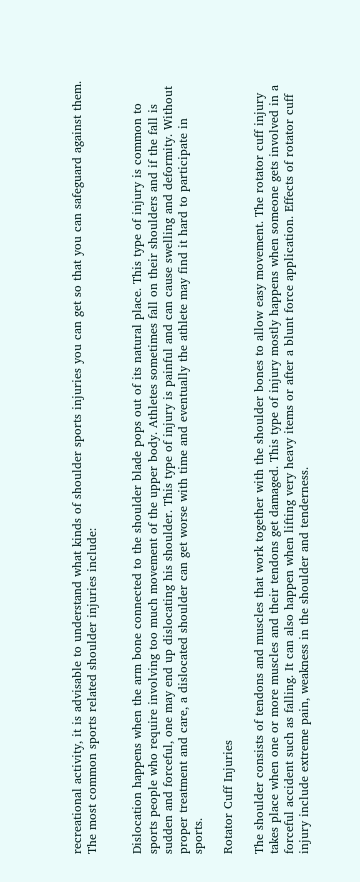recreational activity, it is advisable to understand what kinds of shoulder sports injuries you can get so that you can safeguard against them. The most common sports related shoulder injuries include:


Dislocation happens when the arm bone connected to the shoulder blade pops out of its natural place. This type of injury is common to sports people who require involving too much movement of the upper body. Athletes sometimes fall on their shoulders and if the fall is sudden and forceful, one may end up dislocating his shoulder. This type of injury is painful and can cause swelling and deformity. Without proper treatment and care, a dislocated shoulder can get worse with time and eventually the athlete may find it hard to participate in sports.

Rotator Cuff Injuries

The shoulder consists of tendons and muscles that work together with the shoulder bones to allow easy movement. The rotator cuff injury takes place when one or more muscles and their tendons get damaged. This type of injury mostly happens when someone gets involved in a forceful accident such as falling. It can also happen when lifting very heavy items or after a blunt force application. Effects of rotator cuff injury include extreme pain, weakness in the shoulder and tenderness.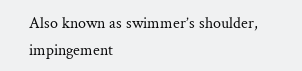Also known as swimmer’s shoulder, impingement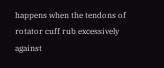happens when the tendons of rotator cuff rub excessively against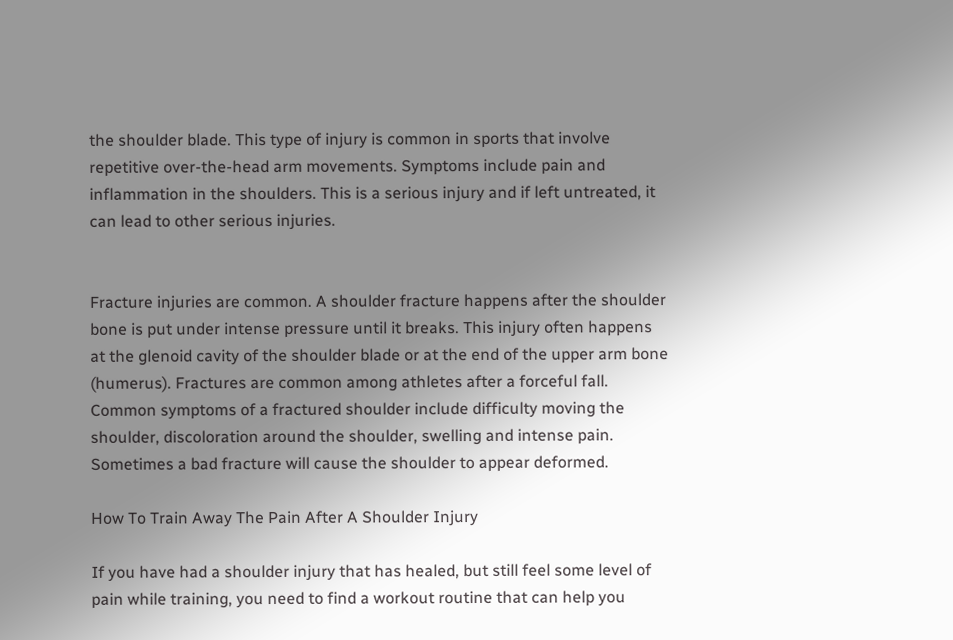the shoulder blade. This type of injury is common in sports that involve repetitive over-the-head arm movements. Symptoms include pain and inflammation in the shoulders. This is a serious injury and if left untreated, it can lead to other serious injuries.


Fracture injuries are common. A shoulder fracture happens after the shoulder bone is put under intense pressure until it breaks. This injury often happens at the glenoid cavity of the shoulder blade or at the end of the upper arm bone (humerus). Fractures are common among athletes after a forceful fall. Common symptoms of a fractured shoulder include difficulty moving the shoulder, discoloration around the shoulder, swelling and intense pain. Sometimes a bad fracture will cause the shoulder to appear deformed.

How To Train Away The Pain After A Shoulder Injury

If you have had a shoulder injury that has healed, but still feel some level of pain while training, you need to find a workout routine that can help you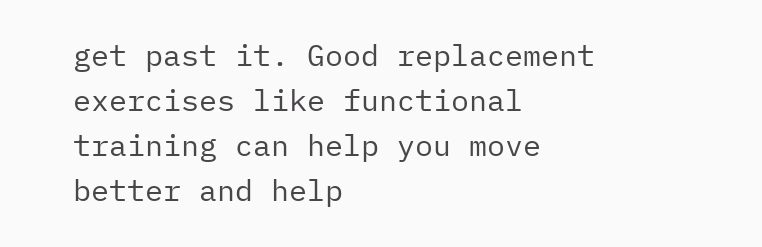get past it. Good replacement exercises like functional training can help you move better and help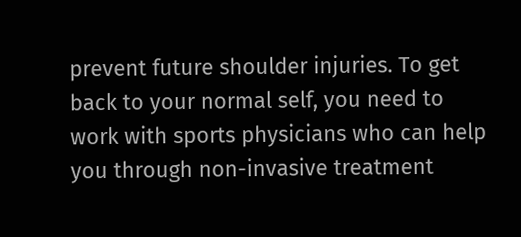prevent future shoulder injuries. To get back to your normal self, you need to work with sports physicians who can help you through non-invasive treatment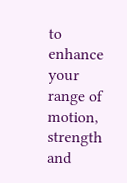to enhance your range of motion, strength and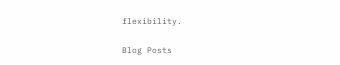flexibility.

Blog Posts